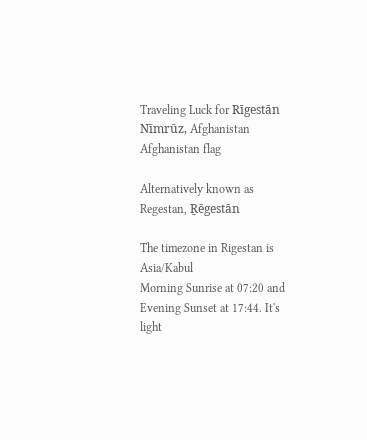Traveling Luck for Rīgestān Nīmrūz, Afghanistan Afghanistan flag

Alternatively known as Regestan, Ṟēgestān

The timezone in Rigestan is Asia/Kabul
Morning Sunrise at 07:20 and Evening Sunset at 17:44. It's light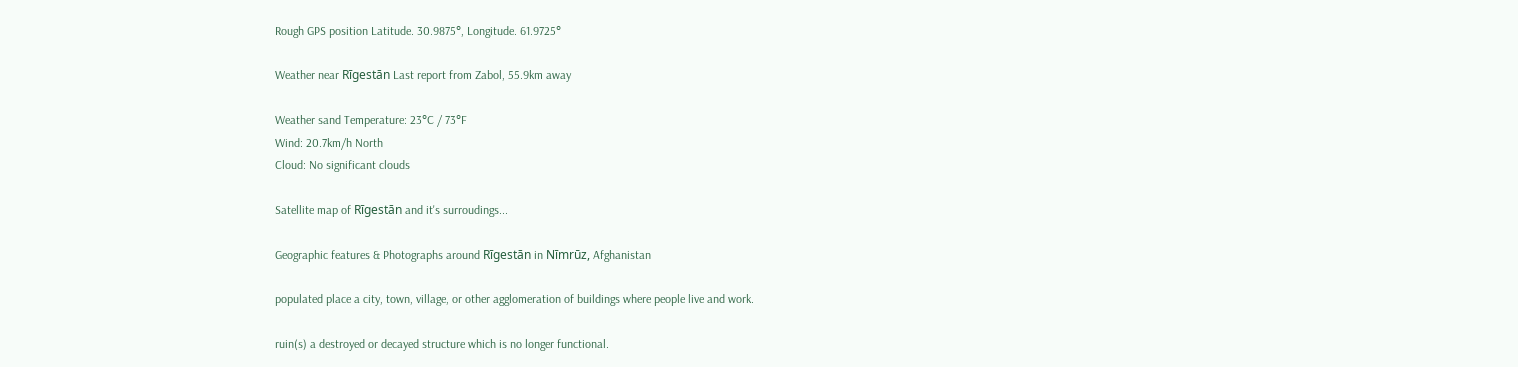Rough GPS position Latitude. 30.9875°, Longitude. 61.9725°

Weather near Rīgestān Last report from Zabol, 55.9km away

Weather sand Temperature: 23°C / 73°F
Wind: 20.7km/h North
Cloud: No significant clouds

Satellite map of Rīgestān and it's surroudings...

Geographic features & Photographs around Rīgestān in Nīmrūz, Afghanistan

populated place a city, town, village, or other agglomeration of buildings where people live and work.

ruin(s) a destroyed or decayed structure which is no longer functional.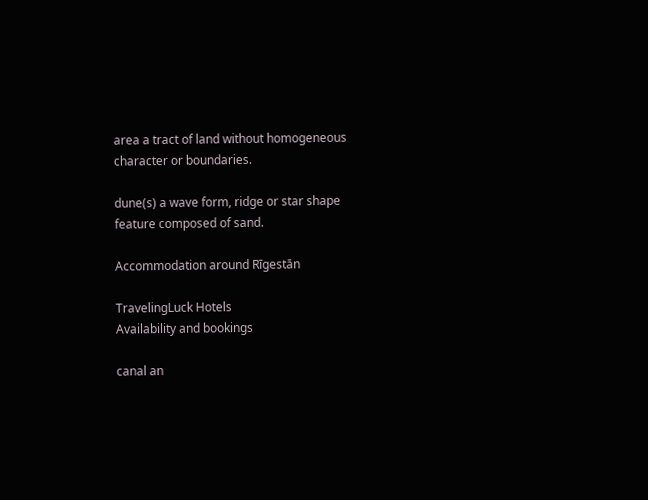area a tract of land without homogeneous character or boundaries.

dune(s) a wave form, ridge or star shape feature composed of sand.

Accommodation around Rīgestān

TravelingLuck Hotels
Availability and bookings

canal an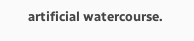artificial watercourse.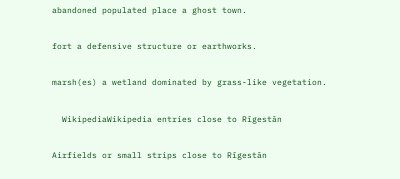abandoned populated place a ghost town.

fort a defensive structure or earthworks.

marsh(es) a wetland dominated by grass-like vegetation.

  WikipediaWikipedia entries close to Rīgestān

Airfields or small strips close to Rīgestān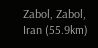Zabol, Zabol, Iran (55.9km)